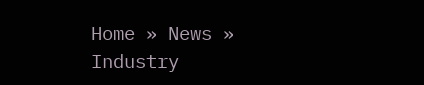Home » News » Industry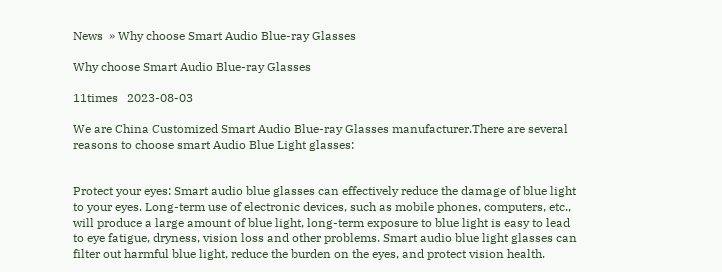News  » Why choose Smart Audio Blue-ray Glasses

Why choose Smart Audio Blue-ray Glasses

11times   2023-08-03

We are China Customized Smart Audio Blue-ray Glasses manufacturer.There are several reasons to choose smart Audio Blue Light glasses:


Protect your eyes: Smart audio blue glasses can effectively reduce the damage of blue light to your eyes. Long-term use of electronic devices, such as mobile phones, computers, etc., will produce a large amount of blue light, long-term exposure to blue light is easy to lead to eye fatigue, dryness, vision loss and other problems. Smart audio blue light glasses can filter out harmful blue light, reduce the burden on the eyes, and protect vision health.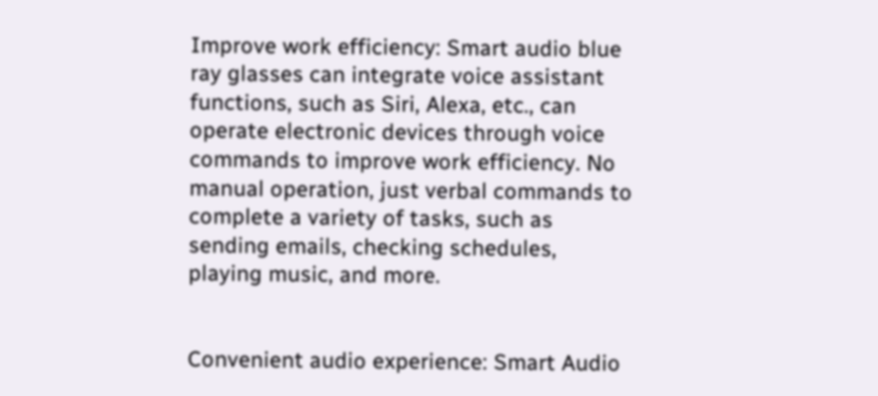Improve work efficiency: Smart audio blue ray glasses can integrate voice assistant functions, such as Siri, Alexa, etc., can operate electronic devices through voice commands to improve work efficiency. No manual operation, just verbal commands to complete a variety of tasks, such as sending emails, checking schedules, playing music, and more.


Convenient audio experience: Smart Audio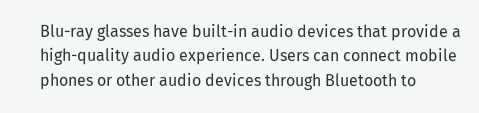Blu-ray glasses have built-in audio devices that provide a high-quality audio experience. Users can connect mobile phones or other audio devices through Bluetooth to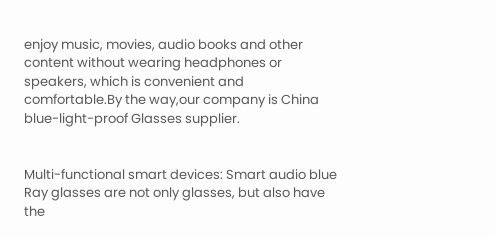enjoy music, movies, audio books and other content without wearing headphones or speakers, which is convenient and comfortable.By the way,our company is China blue-light-proof Glasses supplier.


Multi-functional smart devices: Smart audio blue Ray glasses are not only glasses, but also have the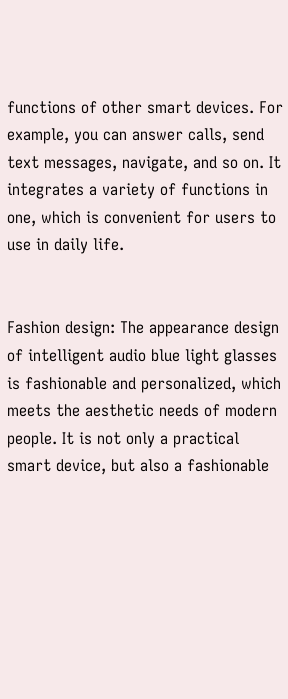functions of other smart devices. For example, you can answer calls, send text messages, navigate, and so on. It integrates a variety of functions in one, which is convenient for users to use in daily life.


Fashion design: The appearance design of intelligent audio blue light glasses is fashionable and personalized, which meets the aesthetic needs of modern people. It is not only a practical smart device, but also a fashionable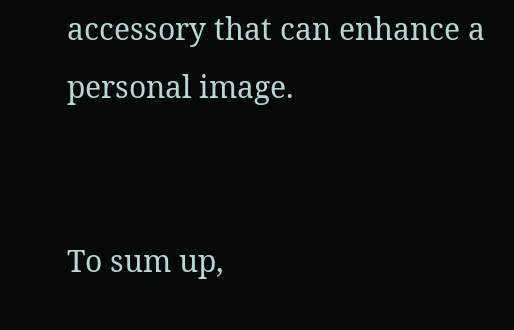accessory that can enhance a personal image.


To sum up,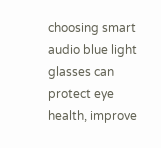choosing smart audio blue light glasses can protect eye health, improve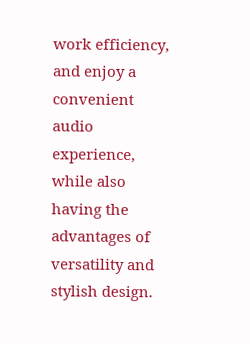work efficiency, and enjoy a convenient audio experience, while also having the advantages of versatility and stylish design.